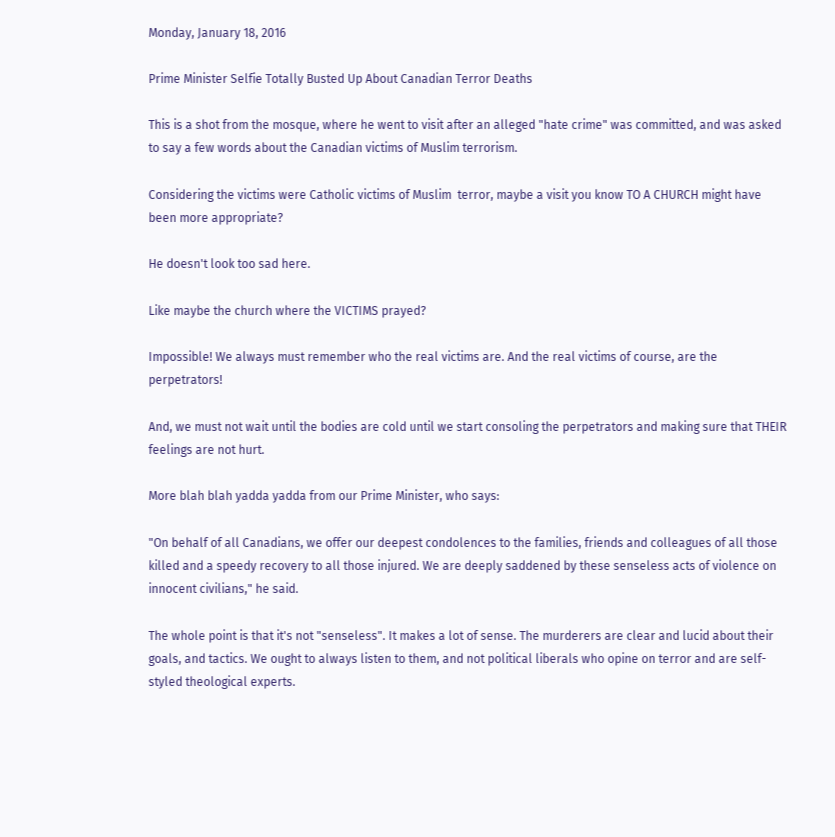Monday, January 18, 2016

Prime Minister Selfie Totally Busted Up About Canadian Terror Deaths

This is a shot from the mosque, where he went to visit after an alleged "hate crime" was committed, and was asked to say a few words about the Canadian victims of Muslim terrorism.

Considering the victims were Catholic victims of Muslim  terror, maybe a visit you know TO A CHURCH might have been more appropriate?

He doesn't look too sad here.

Like maybe the church where the VICTIMS prayed?

Impossible! We always must remember who the real victims are. And the real victims of course, are the perpetrators!

And, we must not wait until the bodies are cold until we start consoling the perpetrators and making sure that THEIR feelings are not hurt.

More blah blah yadda yadda from our Prime Minister, who says:

"On behalf of all Canadians, we offer our deepest condolences to the families, friends and colleagues of all those killed and a speedy recovery to all those injured. We are deeply saddened by these senseless acts of violence on innocent civilians," he said.

The whole point is that it's not "senseless". It makes a lot of sense. The murderers are clear and lucid about their goals, and tactics. We ought to always listen to them, and not political liberals who opine on terror and are self-styled theological experts.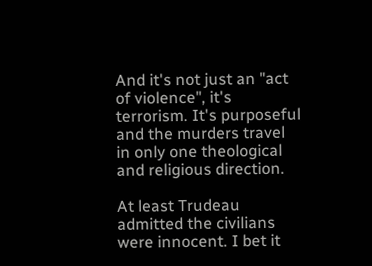And it's not just an "act of violence", it's terrorism. It's purposeful and the murders travel in only one theological and religious direction.

At least Trudeau admitted the civilians were innocent. I bet it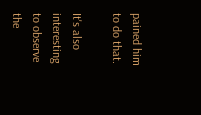pained him to do that.

It's also interesting to observe the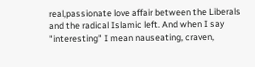real,passionate love affair between the Liberals and the radical Islamic left. And when I say "interesting" I mean nauseating, craven,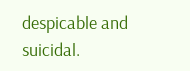despicable and suicidal.